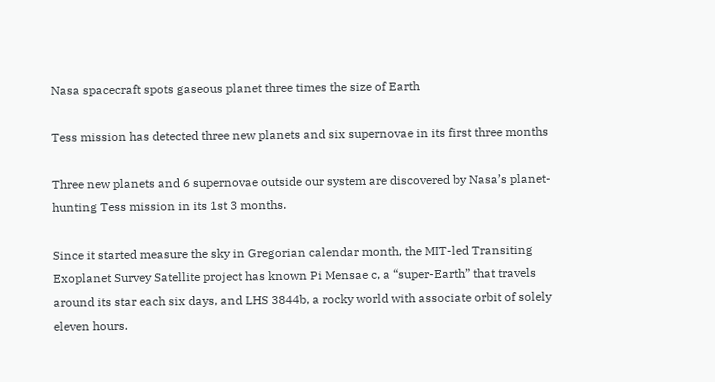Nasa spacecraft spots gaseous planet three times the size of Earth

Tess mission has detected three new planets and six supernovae in its first three months

Three new planets and 6 supernovae outside our system are discovered by Nasa’s planet-hunting Tess mission in its 1st 3 months.

Since it started measure the sky in Gregorian calendar month, the MIT-led Transiting Exoplanet Survey Satellite project has known Pi Mensae c, a “super-Earth” that travels around its star each six days, and LHS 3844b, a rocky world with associate orbit of solely eleven hours.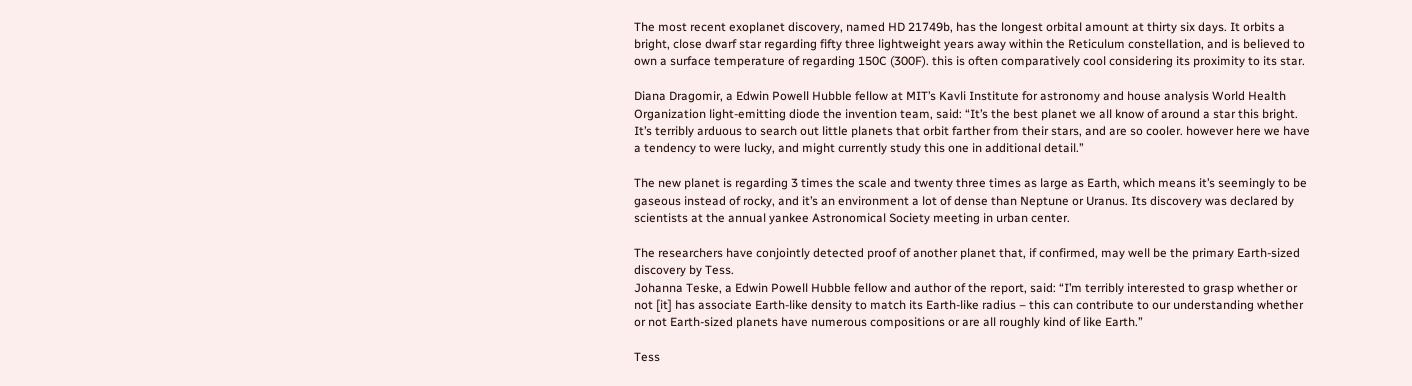The most recent exoplanet discovery, named HD 21749b, has the longest orbital amount at thirty six days. It orbits a bright, close dwarf star regarding fifty three lightweight years away within the Reticulum constellation, and is believed to own a surface temperature of regarding 150C (300F). this is often comparatively cool considering its proximity to its star.

Diana Dragomir, a Edwin Powell Hubble fellow at MIT’s Kavli Institute for astronomy and house analysis World Health Organization light-emitting diode the invention team, said: “It’s the best planet we all know of around a star this bright. It’s terribly arduous to search out little planets that orbit farther from their stars, and are so cooler. however here we have a tendency to were lucky, and might currently study this one in additional detail.”

The new planet is regarding 3 times the scale and twenty three times as large as Earth, which means it’s seemingly to be gaseous instead of rocky, and it’s an environment a lot of dense than Neptune or Uranus. Its discovery was declared by scientists at the annual yankee Astronomical Society meeting in urban center.

The researchers have conjointly detected proof of another planet that, if confirmed, may well be the primary Earth-sized discovery by Tess.
Johanna Teske, a Edwin Powell Hubble fellow and author of the report, said: “I’m terribly interested to grasp whether or not [it] has associate Earth-like density to match its Earth-like radius – this can contribute to our understanding whether or not Earth-sized planets have numerous compositions or are all roughly kind of like Earth.”

Tess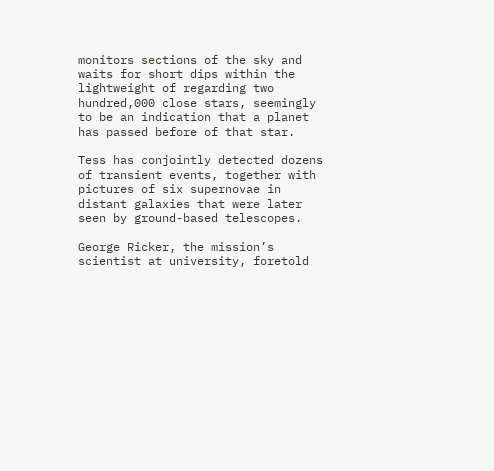monitors sections of the sky and waits for short dips within the lightweight of regarding two hundred,000 close stars, seemingly to be an indication that a planet has passed before of that star.

Tess has conjointly detected dozens of transient events, together with pictures of six supernovae in distant galaxies that were later seen by ground-based telescopes.

George Ricker, the mission’s scientist at university, foretold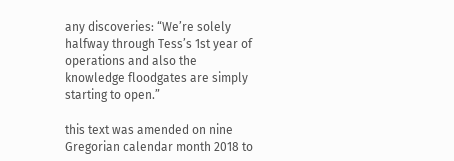any discoveries: “We’re solely halfway through Tess’s 1st year of operations and also the knowledge floodgates are simply starting to open.”

this text was amended on nine Gregorian calendar month 2018 to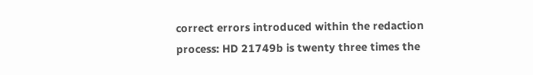correct errors introduced within the redaction process: HD 21749b is twenty three times the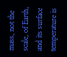mass, not the scale, of Earth, and its surface temperature is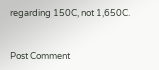regarding 150C, not 1,650C.


Post Comment